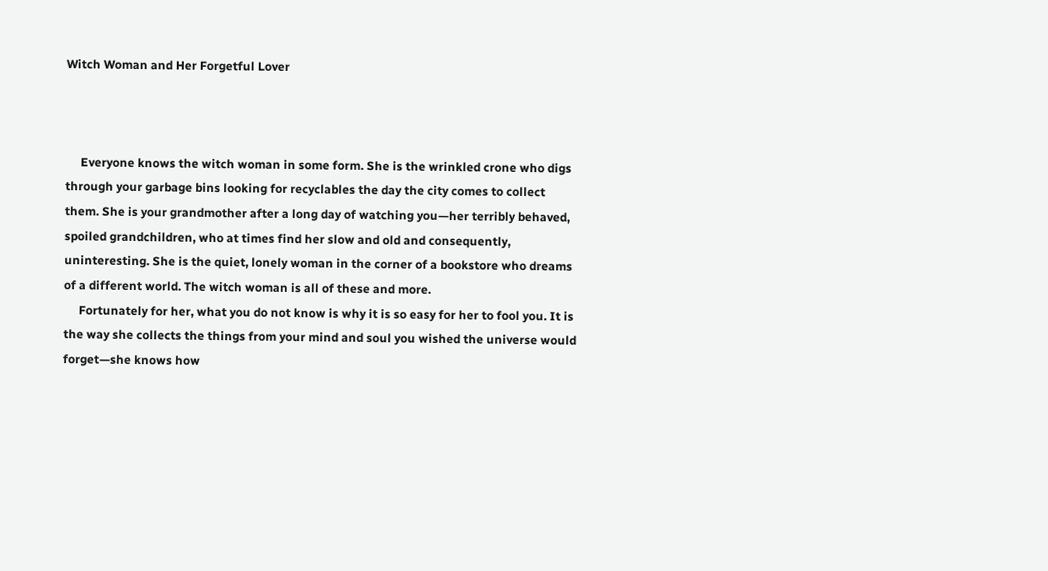Witch Woman and Her Forgetful Lover



     Everyone knows the witch woman in some form. She is the wrinkled crone who digs through your garbage bins looking for recyclables the day the city comes to collect them. She is your grandmother after a long day of watching you—her terribly behaved, spoiled grandchildren, who at times find her slow and old and consequently, uninteresting. She is the quiet, lonely woman in the corner of a bookstore who dreams of a different world. The witch woman is all of these and more.
     Fortunately for her, what you do not know is why it is so easy for her to fool you. It is the way she collects the things from your mind and soul you wished the universe would forget—she knows how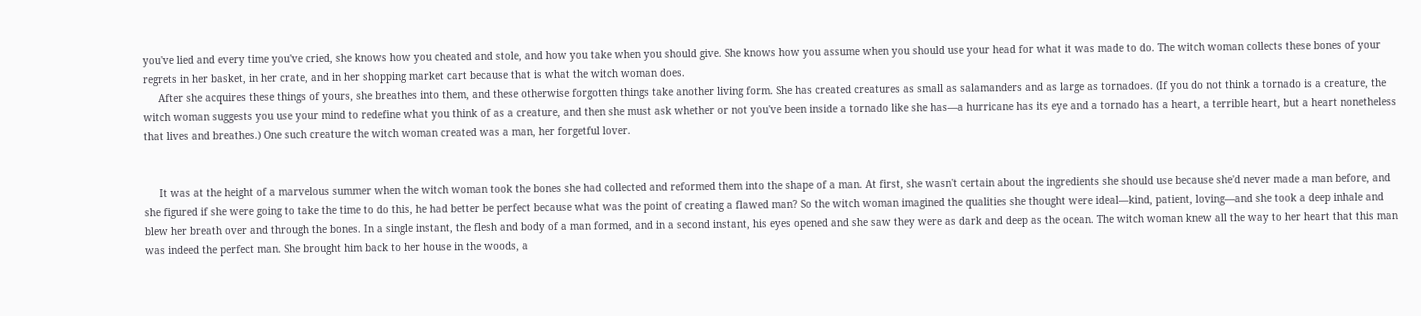you've lied and every time you've cried, she knows how you cheated and stole, and how you take when you should give. She knows how you assume when you should use your head for what it was made to do. The witch woman collects these bones of your regrets in her basket, in her crate, and in her shopping market cart because that is what the witch woman does.
     After she acquires these things of yours, she breathes into them, and these otherwise forgotten things take another living form. She has created creatures as small as salamanders and as large as tornadoes. (If you do not think a tornado is a creature, the witch woman suggests you use your mind to redefine what you think of as a creature, and then she must ask whether or not you've been inside a tornado like she has—a hurricane has its eye and a tornado has a heart, a terrible heart, but a heart nonetheless that lives and breathes.) One such creature the witch woman created was a man, her forgetful lover.


     It was at the height of a marvelous summer when the witch woman took the bones she had collected and reformed them into the shape of a man. At first, she wasn't certain about the ingredients she should use because she'd never made a man before, and she figured if she were going to take the time to do this, he had better be perfect because what was the point of creating a flawed man? So the witch woman imagined the qualities she thought were ideal—kind, patient, loving—and she took a deep inhale and blew her breath over and through the bones. In a single instant, the flesh and body of a man formed, and in a second instant, his eyes opened and she saw they were as dark and deep as the ocean. The witch woman knew all the way to her heart that this man was indeed the perfect man. She brought him back to her house in the woods, a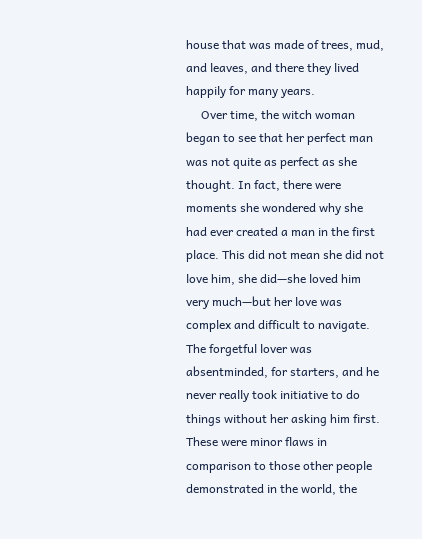house that was made of trees, mud, and leaves, and there they lived happily for many years.
     Over time, the witch woman began to see that her perfect man was not quite as perfect as she thought. In fact, there were moments she wondered why she had ever created a man in the first place. This did not mean she did not love him, she did—she loved him very much—but her love was complex and difficult to navigate. The forgetful lover was absentminded, for starters, and he never really took initiative to do things without her asking him first. These were minor flaws in comparison to those other people demonstrated in the world, the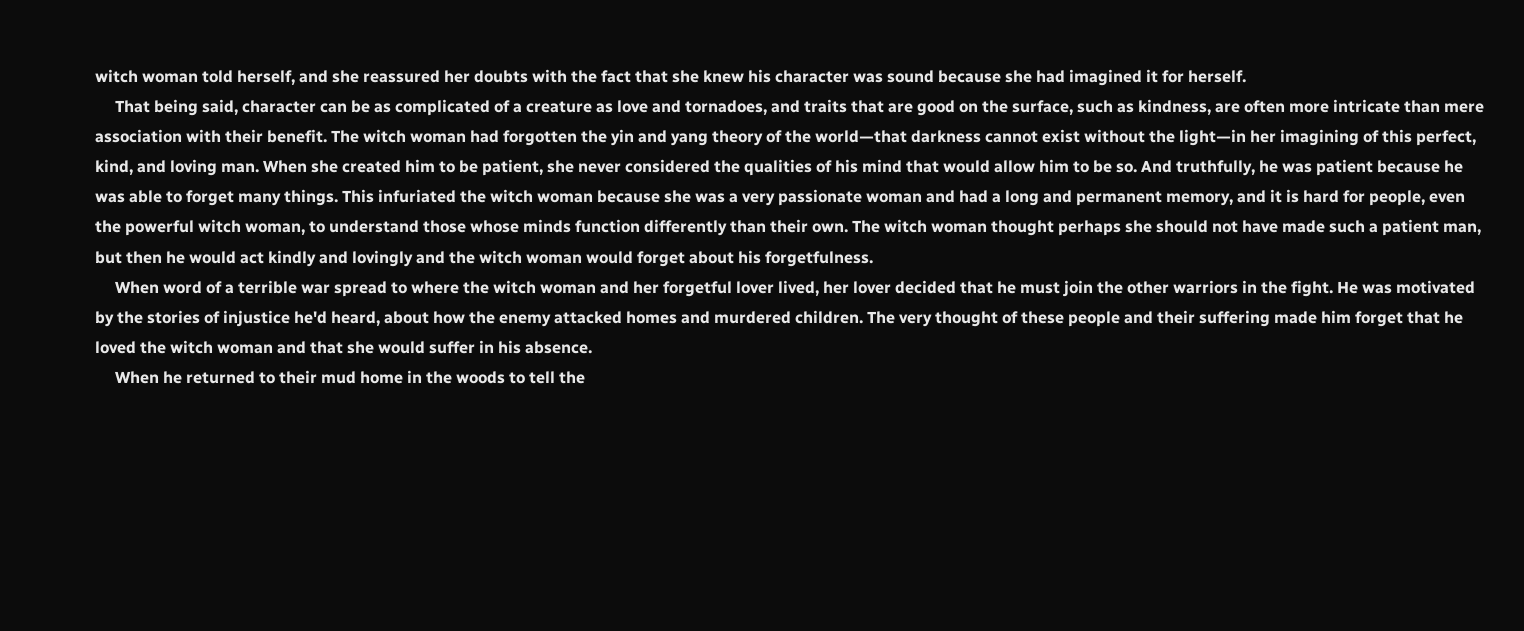witch woman told herself, and she reassured her doubts with the fact that she knew his character was sound because she had imagined it for herself.
     That being said, character can be as complicated of a creature as love and tornadoes, and traits that are good on the surface, such as kindness, are often more intricate than mere association with their benefit. The witch woman had forgotten the yin and yang theory of the world—that darkness cannot exist without the light—in her imagining of this perfect, kind, and loving man. When she created him to be patient, she never considered the qualities of his mind that would allow him to be so. And truthfully, he was patient because he was able to forget many things. This infuriated the witch woman because she was a very passionate woman and had a long and permanent memory, and it is hard for people, even the powerful witch woman, to understand those whose minds function differently than their own. The witch woman thought perhaps she should not have made such a patient man, but then he would act kindly and lovingly and the witch woman would forget about his forgetfulness.
     When word of a terrible war spread to where the witch woman and her forgetful lover lived, her lover decided that he must join the other warriors in the fight. He was motivated by the stories of injustice he'd heard, about how the enemy attacked homes and murdered children. The very thought of these people and their suffering made him forget that he loved the witch woman and that she would suffer in his absence.
     When he returned to their mud home in the woods to tell the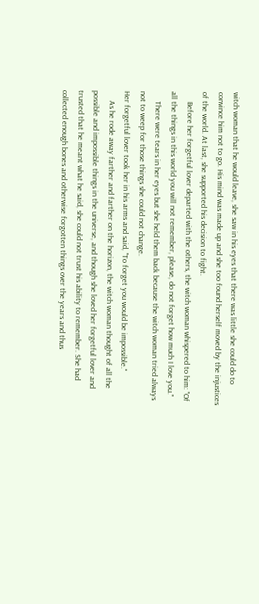witch woman that he would leave, she saw in his eyes that there was little she could do to convince him not to go. His mind was made up and she too found herself moved by the injustices of the world. At last, she supported his decision to fight.
     Before her forgetful lover departed with the others, the witch woman whispered to him: "Of all the things in this world you will not remember, please, do not forget how much I love you."
     There were tears in her eyes but she held them back because the witch woman tried always not to weep for those things she could not change.
Her forgetful lover took her in his arms and said, "To forget you would be impossible."
     As he rode away farther and farther on the horizon, the witch woman thought of all the possible and impossible things in the universe, and though she loved her forgetful lover and trusted that he meant what he said, she could not trust his ability to remember. She had collected enough bones and otherwise forgotten things over the years and thus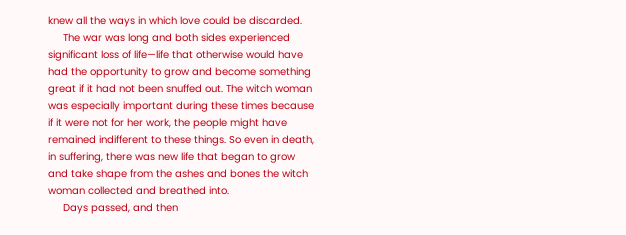knew all the ways in which love could be discarded.
     The war was long and both sides experienced significant loss of life—life that otherwise would have had the opportunity to grow and become something great if it had not been snuffed out. The witch woman was especially important during these times because if it were not for her work, the people might have remained indifferent to these things. So even in death, in suffering, there was new life that began to grow and take shape from the ashes and bones the witch woman collected and breathed into.
     Days passed, and then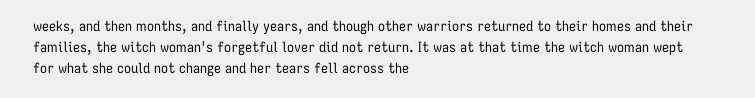weeks, and then months, and finally years, and though other warriors returned to their homes and their families, the witch woman's forgetful lover did not return. It was at that time the witch woman wept for what she could not change and her tears fell across the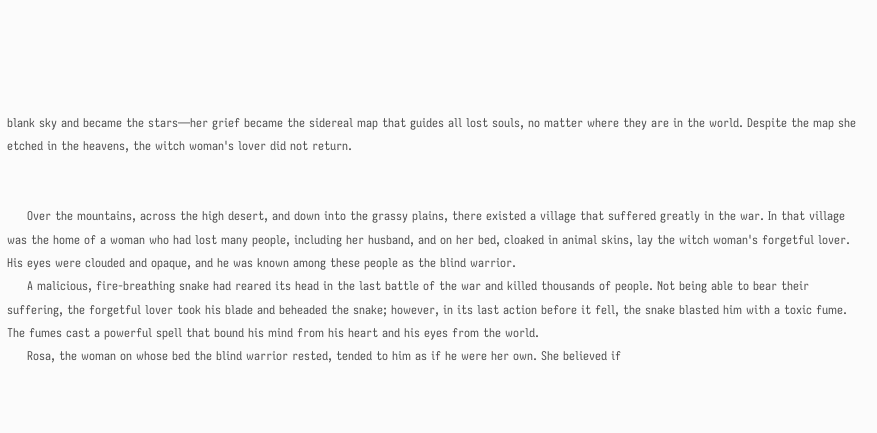blank sky and became the stars—her grief became the sidereal map that guides all lost souls, no matter where they are in the world. Despite the map she etched in the heavens, the witch woman's lover did not return.


     Over the mountains, across the high desert, and down into the grassy plains, there existed a village that suffered greatly in the war. In that village was the home of a woman who had lost many people, including her husband, and on her bed, cloaked in animal skins, lay the witch woman's forgetful lover. His eyes were clouded and opaque, and he was known among these people as the blind warrior.
     A malicious, fire-breathing snake had reared its head in the last battle of the war and killed thousands of people. Not being able to bear their suffering, the forgetful lover took his blade and beheaded the snake; however, in its last action before it fell, the snake blasted him with a toxic fume. The fumes cast a powerful spell that bound his mind from his heart and his eyes from the world.
     Rosa, the woman on whose bed the blind warrior rested, tended to him as if he were her own. She believed if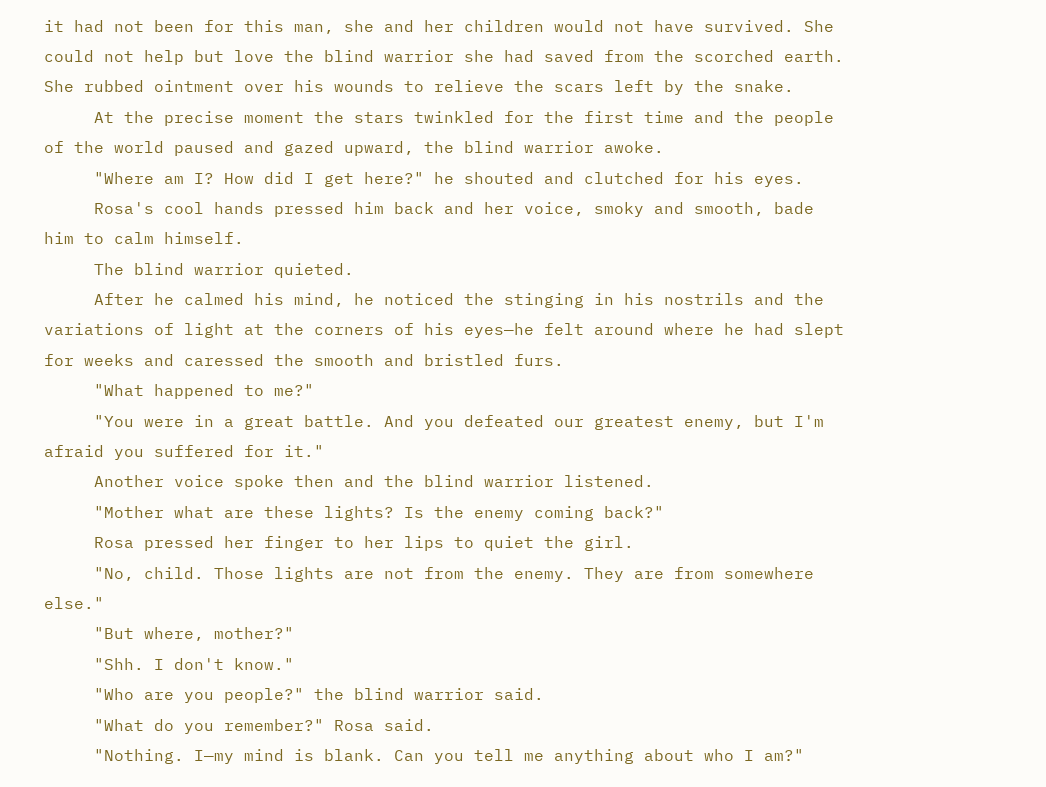it had not been for this man, she and her children would not have survived. She could not help but love the blind warrior she had saved from the scorched earth. She rubbed ointment over his wounds to relieve the scars left by the snake.
     At the precise moment the stars twinkled for the first time and the people of the world paused and gazed upward, the blind warrior awoke.
     "Where am I? How did I get here?" he shouted and clutched for his eyes.
     Rosa's cool hands pressed him back and her voice, smoky and smooth, bade him to calm himself.
     The blind warrior quieted.
     After he calmed his mind, he noticed the stinging in his nostrils and the variations of light at the corners of his eyes—he felt around where he had slept for weeks and caressed the smooth and bristled furs.
     "What happened to me?"
     "You were in a great battle. And you defeated our greatest enemy, but I'm afraid you suffered for it."
     Another voice spoke then and the blind warrior listened.
     "Mother what are these lights? Is the enemy coming back?"
     Rosa pressed her finger to her lips to quiet the girl.
     "No, child. Those lights are not from the enemy. They are from somewhere else."
     "But where, mother?"
     "Shh. I don't know."
     "Who are you people?" the blind warrior said.
     "What do you remember?" Rosa said.
     "Nothing. I—my mind is blank. Can you tell me anything about who I am?"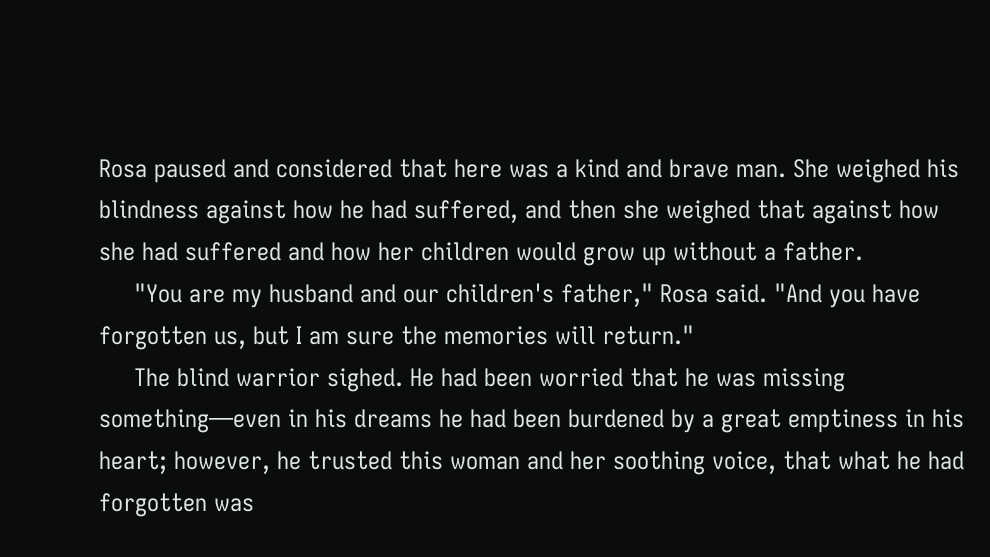Rosa paused and considered that here was a kind and brave man. She weighed his blindness against how he had suffered, and then she weighed that against how she had suffered and how her children would grow up without a father.
     "You are my husband and our children's father," Rosa said. "And you have forgotten us, but I am sure the memories will return."
     The blind warrior sighed. He had been worried that he was missing something—even in his dreams he had been burdened by a great emptiness in his heart; however, he trusted this woman and her soothing voice, that what he had forgotten was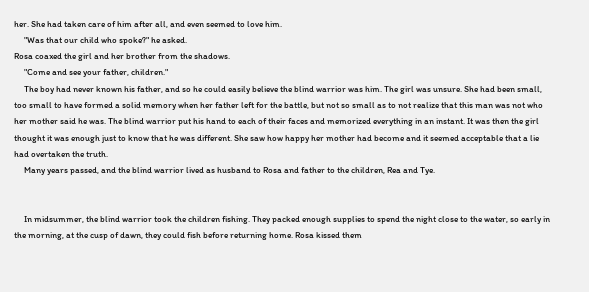her. She had taken care of him after all, and even seemed to love him.
     "Was that our child who spoke?" he asked.
Rosa coaxed the girl and her brother from the shadows.
     "Come and see your father, children."
     The boy had never known his father, and so he could easily believe the blind warrior was him. The girl was unsure. She had been small, too small to have formed a solid memory when her father left for the battle, but not so small as to not realize that this man was not who her mother said he was. The blind warrior put his hand to each of their faces and memorized everything in an instant. It was then the girl thought it was enough just to know that he was different. She saw how happy her mother had become and it seemed acceptable that a lie had overtaken the truth.
     Many years passed, and the blind warrior lived as husband to Rosa and father to the children, Rea and Tye.


     In midsummer, the blind warrior took the children fishing. They packed enough supplies to spend the night close to the water, so early in the morning, at the cusp of dawn, they could fish before returning home. Rosa kissed them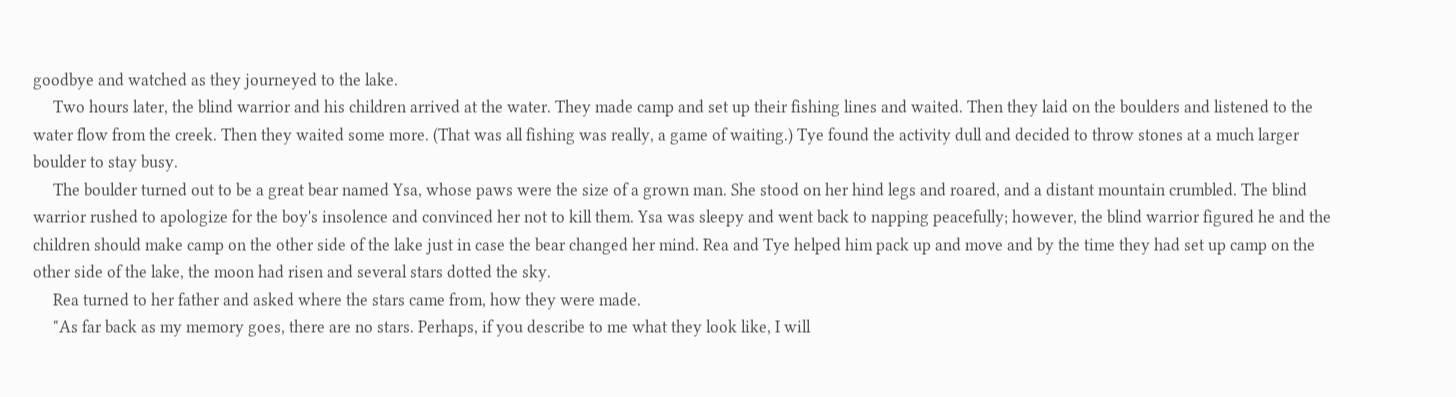goodbye and watched as they journeyed to the lake.
     Two hours later, the blind warrior and his children arrived at the water. They made camp and set up their fishing lines and waited. Then they laid on the boulders and listened to the water flow from the creek. Then they waited some more. (That was all fishing was really, a game of waiting.) Tye found the activity dull and decided to throw stones at a much larger boulder to stay busy.
     The boulder turned out to be a great bear named Ysa, whose paws were the size of a grown man. She stood on her hind legs and roared, and a distant mountain crumbled. The blind warrior rushed to apologize for the boy's insolence and convinced her not to kill them. Ysa was sleepy and went back to napping peacefully; however, the blind warrior figured he and the children should make camp on the other side of the lake just in case the bear changed her mind. Rea and Tye helped him pack up and move and by the time they had set up camp on the other side of the lake, the moon had risen and several stars dotted the sky.
     Rea turned to her father and asked where the stars came from, how they were made.
     "As far back as my memory goes, there are no stars. Perhaps, if you describe to me what they look like, I will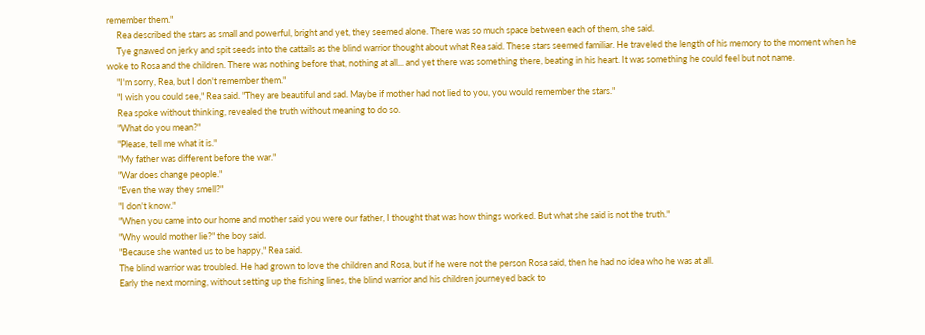remember them."
     Rea described the stars as small and powerful, bright and yet, they seemed alone. There was so much space between each of them, she said.
     Tye gnawed on jerky and spit seeds into the cattails as the blind warrior thought about what Rea said. These stars seemed familiar. He traveled the length of his memory to the moment when he woke to Rosa and the children. There was nothing before that, nothing at all... and yet there was something there, beating in his heart. It was something he could feel but not name.
     "I'm sorry, Rea, but I don't remember them."
     "I wish you could see," Rea said. "They are beautiful and sad. Maybe if mother had not lied to you, you would remember the stars."
     Rea spoke without thinking, revealed the truth without meaning to do so.
     "What do you mean?"
     "Please, tell me what it is."
     "My father was different before the war."
     "War does change people."
     "Even the way they smell?"
     "I don't know."
     "When you came into our home and mother said you were our father, I thought that was how things worked. But what she said is not the truth."
     "Why would mother lie?" the boy said.
     "Because she wanted us to be happy," Rea said.
     The blind warrior was troubled. He had grown to love the children and Rosa, but if he were not the person Rosa said, then he had no idea who he was at all.
     Early the next morning, without setting up the fishing lines, the blind warrior and his children journeyed back to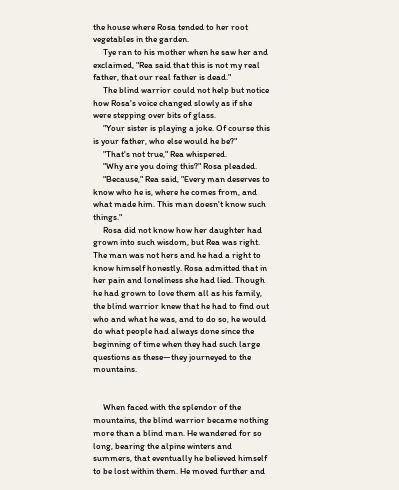the house where Rosa tended to her root vegetables in the garden.
     Tye ran to his mother when he saw her and exclaimed, "Rea said that this is not my real father, that our real father is dead."
     The blind warrior could not help but notice how Rosa's voice changed slowly as if she were stepping over bits of glass.
     "Your sister is playing a joke. Of course this is your father, who else would he be?"
     "That's not true," Rea whispered.
     "Why are you doing this?" Rosa pleaded.
     "Because," Rea said, "Every man deserves to know who he is, where he comes from, and what made him. This man doesn't know such things."
     Rosa did not know how her daughter had grown into such wisdom, but Rea was right. The man was not hers and he had a right to know himself honestly. Rosa admitted that in her pain and loneliness she had lied. Though he had grown to love them all as his family, the blind warrior knew that he had to find out who and what he was, and to do so, he would do what people had always done since the beginning of time when they had such large questions as these—they journeyed to the mountains.


     When faced with the splendor of the mountains, the blind warrior became nothing more than a blind man. He wandered for so long, bearing the alpine winters and summers, that eventually he believed himself to be lost within them. He moved further and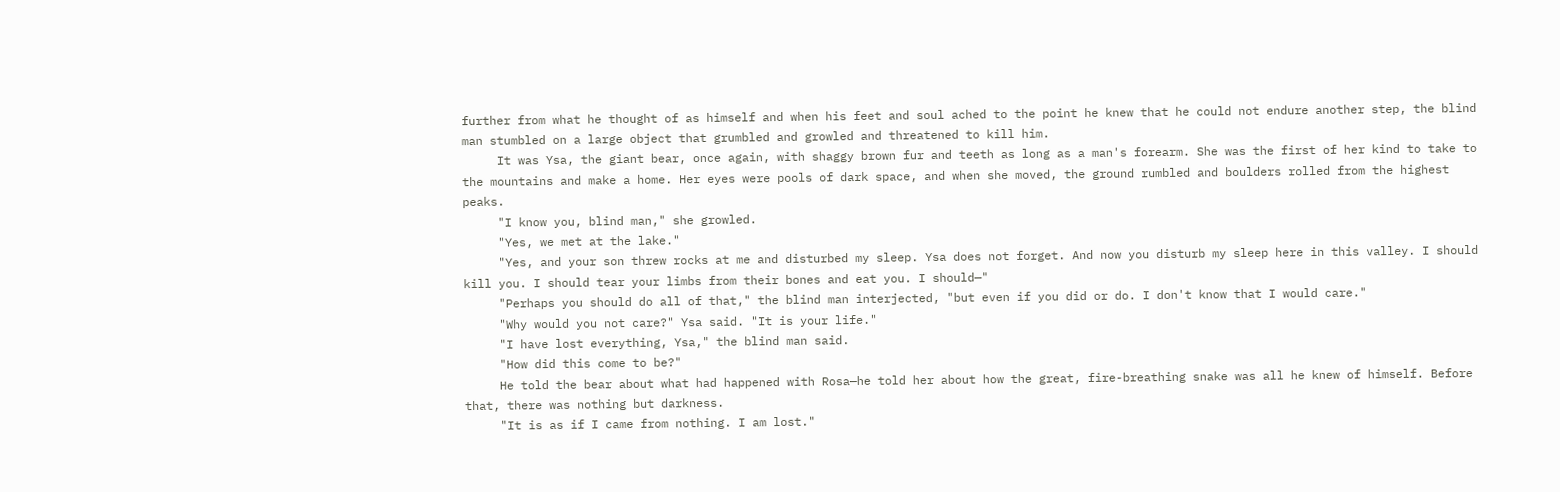further from what he thought of as himself and when his feet and soul ached to the point he knew that he could not endure another step, the blind man stumbled on a large object that grumbled and growled and threatened to kill him.
     It was Ysa, the giant bear, once again, with shaggy brown fur and teeth as long as a man's forearm. She was the first of her kind to take to the mountains and make a home. Her eyes were pools of dark space, and when she moved, the ground rumbled and boulders rolled from the highest peaks.
     "I know you, blind man," she growled.
     "Yes, we met at the lake."
     "Yes, and your son threw rocks at me and disturbed my sleep. Ysa does not forget. And now you disturb my sleep here in this valley. I should kill you. I should tear your limbs from their bones and eat you. I should—"
     "Perhaps you should do all of that," the blind man interjected, "but even if you did or do. I don't know that I would care."
     "Why would you not care?" Ysa said. "It is your life."
     "I have lost everything, Ysa," the blind man said.
     "How did this come to be?"
     He told the bear about what had happened with Rosa—he told her about how the great, fire-breathing snake was all he knew of himself. Before that, there was nothing but darkness.
     "It is as if I came from nothing. I am lost."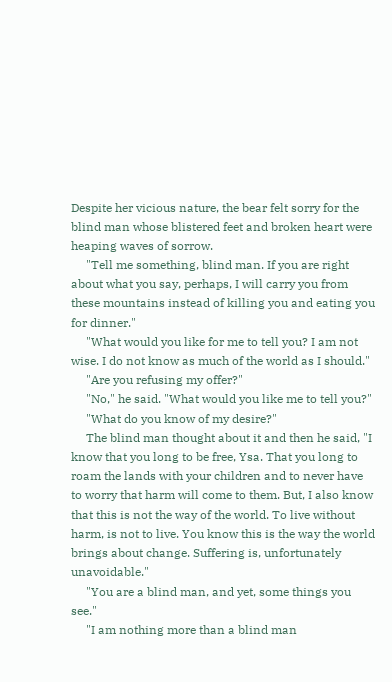Despite her vicious nature, the bear felt sorry for the blind man whose blistered feet and broken heart were heaping waves of sorrow.
     "Tell me something, blind man. If you are right about what you say, perhaps, I will carry you from these mountains instead of killing you and eating you for dinner."
     "What would you like for me to tell you? I am not wise. I do not know as much of the world as I should."
     "Are you refusing my offer?"
     "No," he said. "What would you like me to tell you?"
     "What do you know of my desire?"
     The blind man thought about it and then he said, "I know that you long to be free, Ysa. That you long to roam the lands with your children and to never have to worry that harm will come to them. But, I also know that this is not the way of the world. To live without harm, is not to live. You know this is the way the world brings about change. Suffering is, unfortunately unavoidable."
     "You are a blind man, and yet, some things you see."
     "I am nothing more than a blind man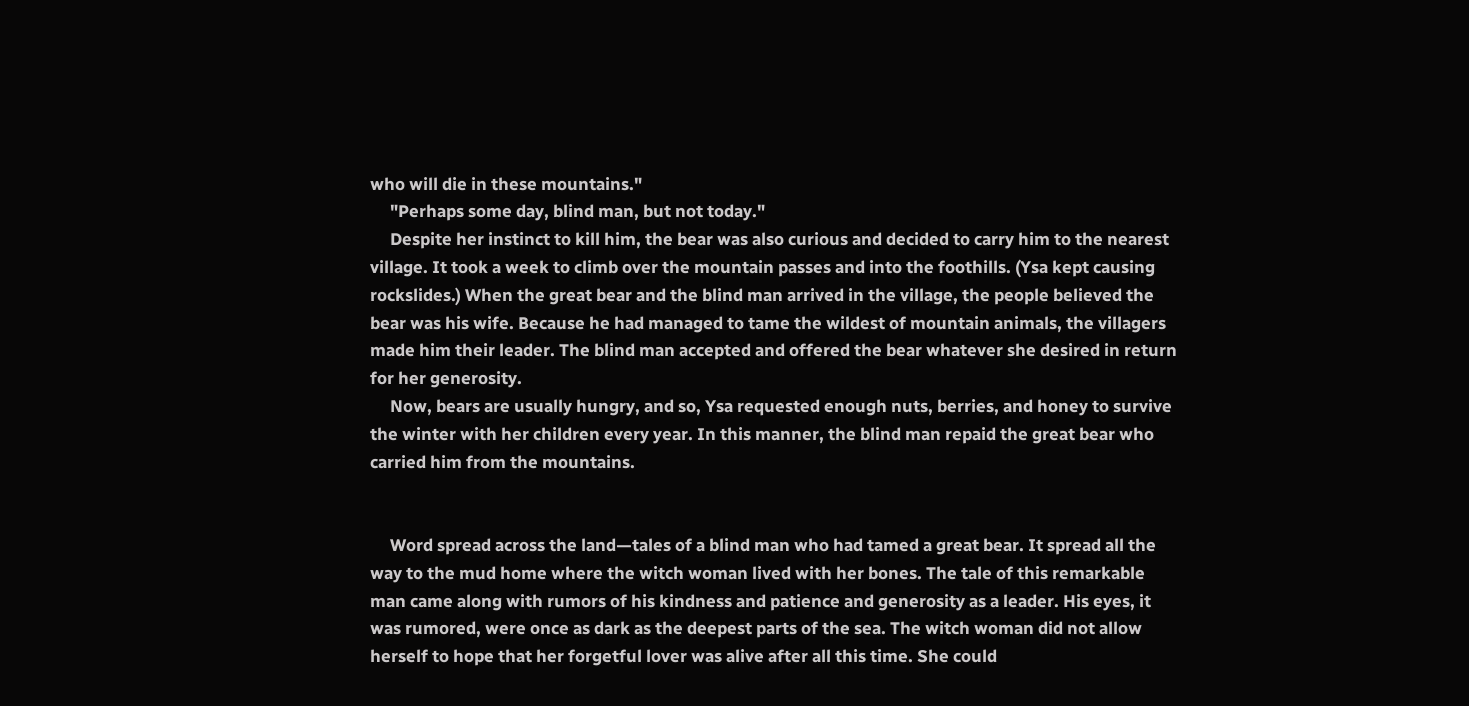who will die in these mountains."
     "Perhaps some day, blind man, but not today."
     Despite her instinct to kill him, the bear was also curious and decided to carry him to the nearest village. It took a week to climb over the mountain passes and into the foothills. (Ysa kept causing rockslides.) When the great bear and the blind man arrived in the village, the people believed the bear was his wife. Because he had managed to tame the wildest of mountain animals, the villagers made him their leader. The blind man accepted and offered the bear whatever she desired in return for her generosity.
     Now, bears are usually hungry, and so, Ysa requested enough nuts, berries, and honey to survive the winter with her children every year. In this manner, the blind man repaid the great bear who carried him from the mountains.


     Word spread across the land—tales of a blind man who had tamed a great bear. It spread all the way to the mud home where the witch woman lived with her bones. The tale of this remarkable man came along with rumors of his kindness and patience and generosity as a leader. His eyes, it was rumored, were once as dark as the deepest parts of the sea. The witch woman did not allow herself to hope that her forgetful lover was alive after all this time. She could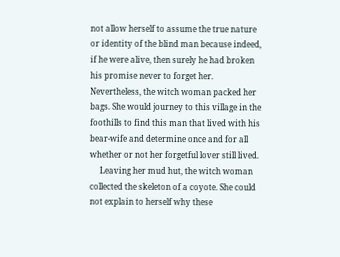not allow herself to assume the true nature or identity of the blind man because indeed, if he were alive, then surely he had broken his promise never to forget her. Nevertheless, the witch woman packed her bags. She would journey to this village in the foothills to find this man that lived with his bear-wife and determine once and for all whether or not her forgetful lover still lived.
     Leaving her mud hut, the witch woman collected the skeleton of a coyote. She could not explain to herself why these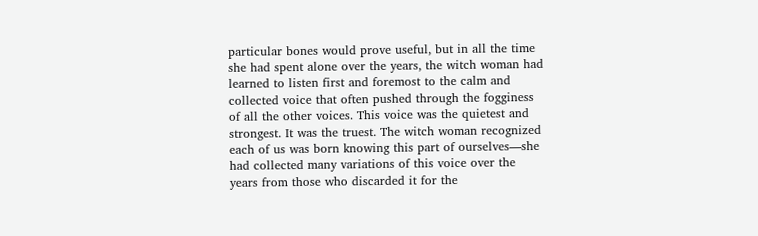particular bones would prove useful, but in all the time she had spent alone over the years, the witch woman had learned to listen first and foremost to the calm and collected voice that often pushed through the fogginess of all the other voices. This voice was the quietest and strongest. It was the truest. The witch woman recognized each of us was born knowing this part of ourselves—she had collected many variations of this voice over the years from those who discarded it for the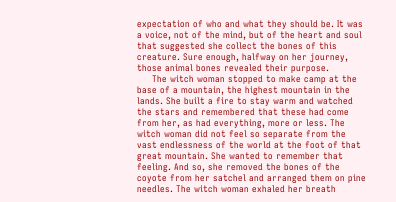expectation of who and what they should be. It was a voice, not of the mind, but of the heart and soul that suggested she collect the bones of this creature. Sure enough, halfway on her journey, those animal bones revealed their purpose.
     The witch woman stopped to make camp at the base of a mountain, the highest mountain in the lands. She built a fire to stay warm and watched the stars and remembered that these had come from her, as had everything, more or less. The witch woman did not feel so separate from the vast endlessness of the world at the foot of that great mountain. She wanted to remember that feeling. And so, she removed the bones of the coyote from her satchel and arranged them on pine needles. The witch woman exhaled her breath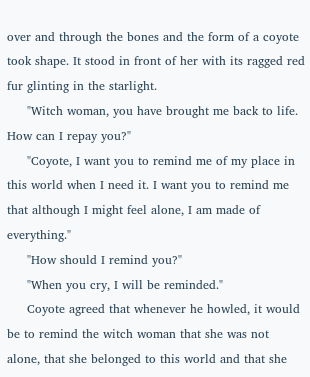over and through the bones and the form of a coyote took shape. It stood in front of her with its ragged red fur glinting in the starlight.
     "Witch woman, you have brought me back to life. How can I repay you?"
     "Coyote, I want you to remind me of my place in this world when I need it. I want you to remind me that although I might feel alone, I am made of everything."
     "How should I remind you?"
     "When you cry, I will be reminded."
     Coyote agreed that whenever he howled, it would be to remind the witch woman that she was not alone, that she belonged to this world and that she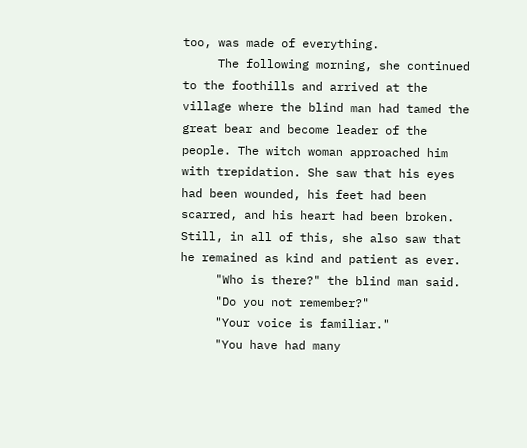too, was made of everything.
     The following morning, she continued to the foothills and arrived at the village where the blind man had tamed the great bear and become leader of the people. The witch woman approached him with trepidation. She saw that his eyes had been wounded, his feet had been scarred, and his heart had been broken. Still, in all of this, she also saw that he remained as kind and patient as ever.
     "Who is there?" the blind man said.
     "Do you not remember?"
     "Your voice is familiar."
     "You have had many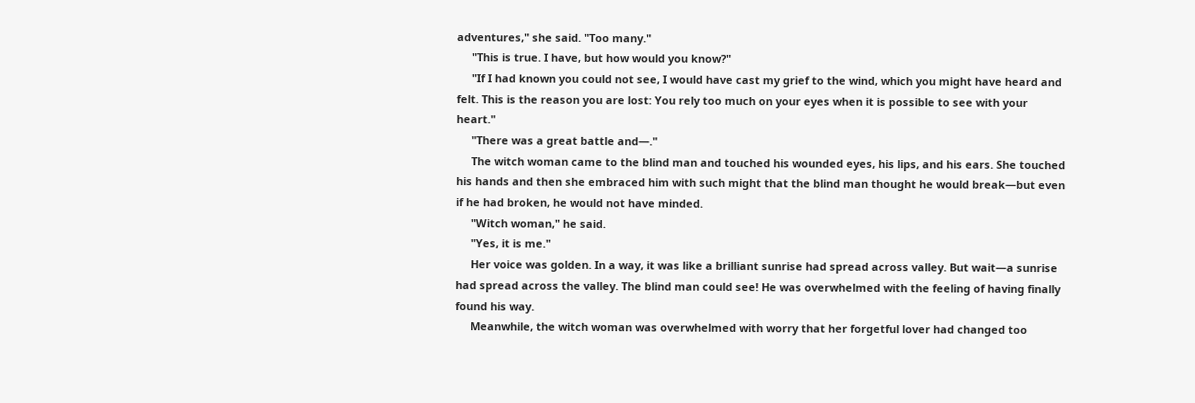adventures," she said. "Too many."
     "This is true. I have, but how would you know?"
     "If I had known you could not see, I would have cast my grief to the wind, which you might have heard and felt. This is the reason you are lost: You rely too much on your eyes when it is possible to see with your heart."
     "There was a great battle and—."
     The witch woman came to the blind man and touched his wounded eyes, his lips, and his ears. She touched his hands and then she embraced him with such might that the blind man thought he would break—but even if he had broken, he would not have minded.
     "Witch woman," he said.
     "Yes, it is me."
     Her voice was golden. In a way, it was like a brilliant sunrise had spread across valley. But wait—a sunrise had spread across the valley. The blind man could see! He was overwhelmed with the feeling of having finally found his way.
     Meanwhile, the witch woman was overwhelmed with worry that her forgetful lover had changed too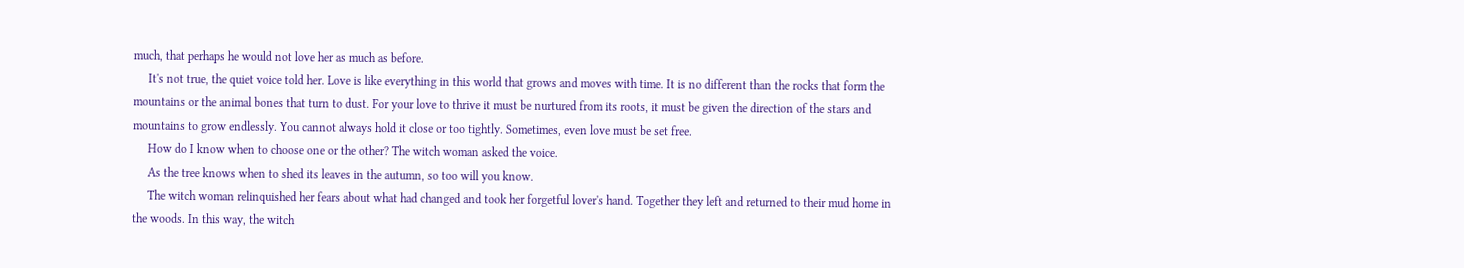much, that perhaps he would not love her as much as before.
     It's not true, the quiet voice told her. Love is like everything in this world that grows and moves with time. It is no different than the rocks that form the mountains or the animal bones that turn to dust. For your love to thrive it must be nurtured from its roots, it must be given the direction of the stars and mountains to grow endlessly. You cannot always hold it close or too tightly. Sometimes, even love must be set free.
     How do I know when to choose one or the other? The witch woman asked the voice.
     As the tree knows when to shed its leaves in the autumn, so too will you know.
     The witch woman relinquished her fears about what had changed and took her forgetful lover's hand. Together they left and returned to their mud home in the woods. In this way, the witch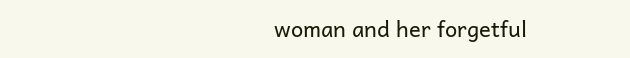woman and her forgetful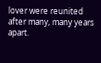lover were reunited after many, many years apart.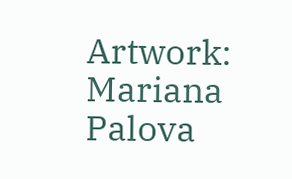Artwork: Mariana Palova